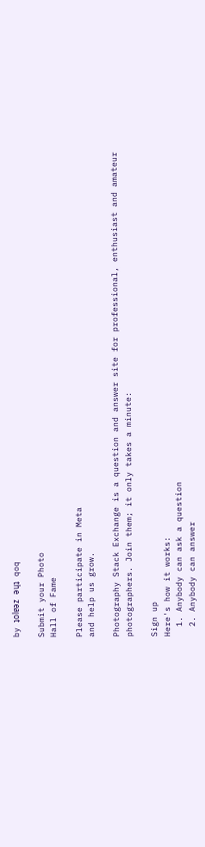by ʇolɐǝz ǝɥʇ qoq

Submit your Photo
Hall of Fame

Please participate in Meta
and help us grow.

Photography Stack Exchange is a question and answer site for professional, enthusiast and amateur photographers. Join them; it only takes a minute:

Sign up
Here's how it works:
  1. Anybody can ask a question
  2. Anybody can answer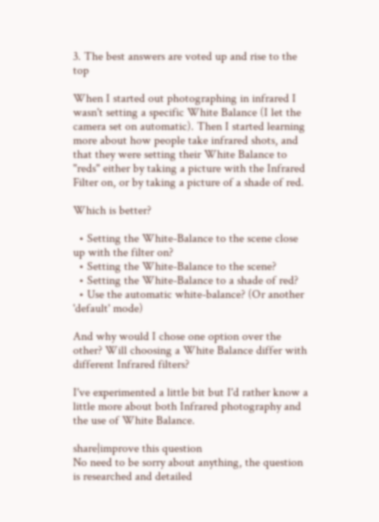3. The best answers are voted up and rise to the top

When I started out photographing in infrared I wasn't setting a specific White Balance (I let the camera set on automatic). Then I started learning more about how people take infrared shots, and that they were setting their White Balance to "reds" either by taking a picture with the Infrared Filter on, or by taking a picture of a shade of red.

Which is better?

  • Setting the White-Balance to the scene close up with the filter on?
  • Setting the White-Balance to the scene?
  • Setting the White-Balance to a shade of red?
  • Use the automatic white-balance? (Or another 'default' mode)

And why would I chose one option over the other? Will choosing a White Balance differ with different Infrared filters?

I've experimented a little bit but I'd rather know a little more about both Infrared photography and the use of White Balance.

share|improve this question
No need to be sorry about anything, the question is researched and detailed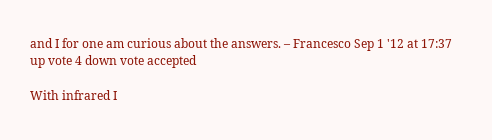and I for one am curious about the answers. – Francesco Sep 1 '12 at 17:37
up vote 4 down vote accepted

With infrared I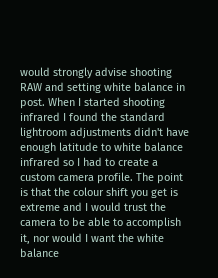would strongly advise shooting RAW and setting white balance in post. When I started shooting infrared I found the standard lightroom adjustments didn't have enough latitude to white balance infrared so I had to create a custom camera profile. The point is that the colour shift you get is extreme and I would trust the camera to be able to accomplish it, nor would I want the white balance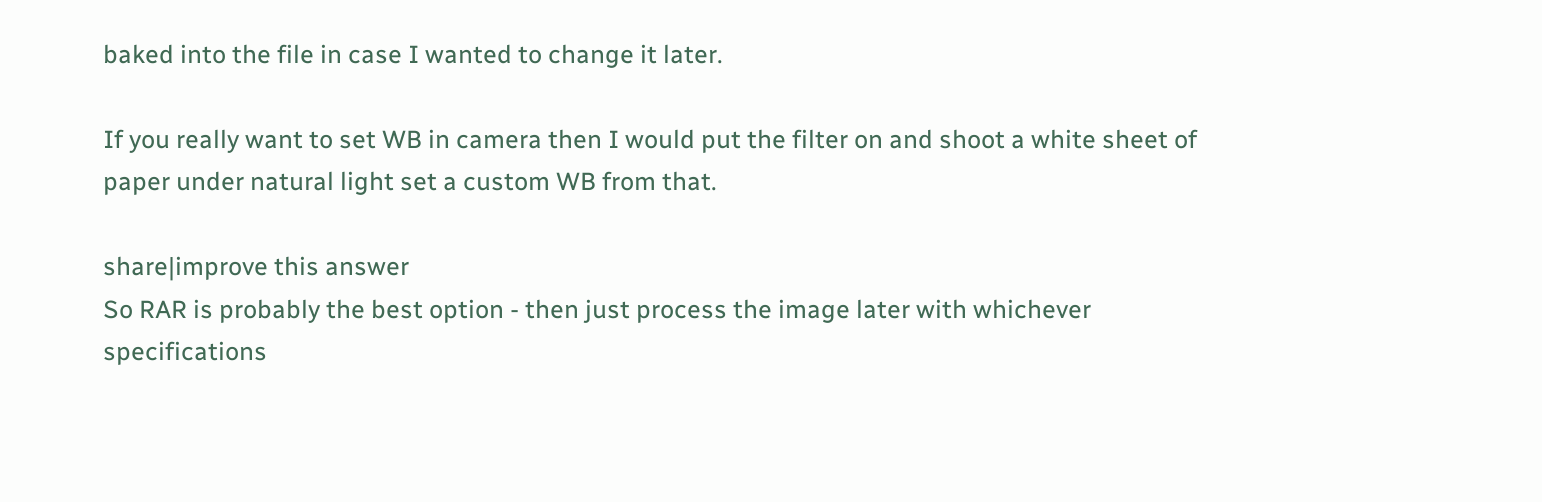baked into the file in case I wanted to change it later.

If you really want to set WB in camera then I would put the filter on and shoot a white sheet of paper under natural light set a custom WB from that.

share|improve this answer
So RAR is probably the best option - then just process the image later with whichever specifications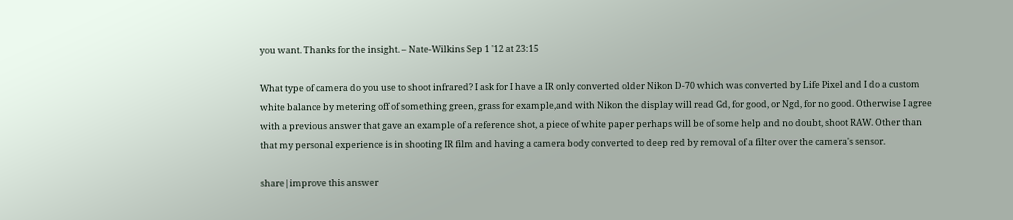you want. Thanks for the insight. – Nate-Wilkins Sep 1 '12 at 23:15

What type of camera do you use to shoot infrared? I ask for I have a IR only converted older Nikon D-70 which was converted by Life Pixel and I do a custom white balance by metering off of something green, grass for example,and with Nikon the display will read Gd, for good, or Ngd, for no good. Otherwise I agree with a previous answer that gave an example of a reference shot, a piece of white paper perhaps will be of some help and no doubt, shoot RAW. Other than that my personal experience is in shooting IR film and having a camera body converted to deep red by removal of a filter over the camera's sensor.

share|improve this answer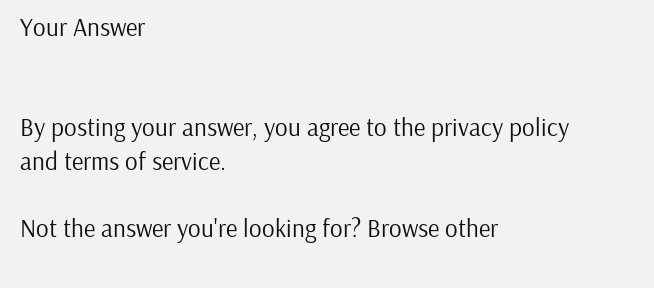Your Answer


By posting your answer, you agree to the privacy policy and terms of service.

Not the answer you're looking for? Browse other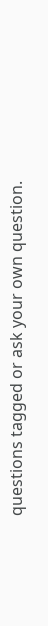questions tagged or ask your own question.